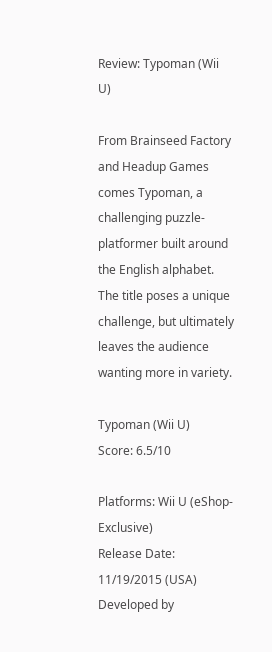Review: Typoman (Wii U)

From Brainseed Factory and Headup Games comes Typoman, a challenging puzzle-platformer built around the English alphabet. The title poses a unique challenge, but ultimately leaves the audience wanting more in variety.

Typoman (Wii U)
Score: 6.5/10

Platforms: Wii U (eShop-Exclusive)
Release Date: 11/19/2015 (USA)
Developed by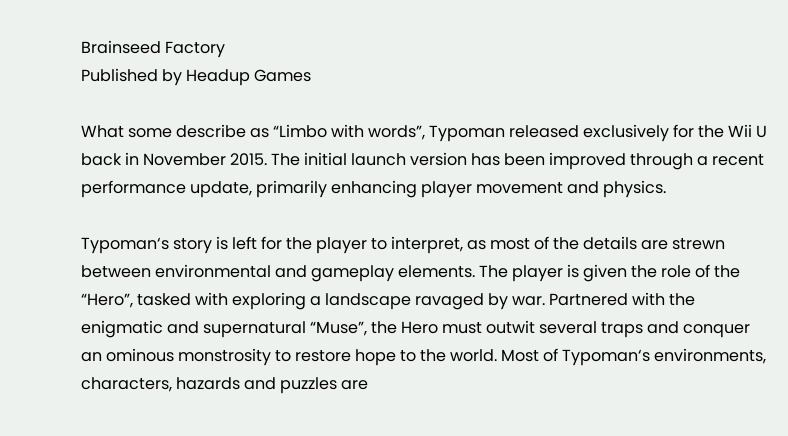Brainseed Factory
Published by Headup Games

What some describe as “Limbo with words”, Typoman released exclusively for the Wii U back in November 2015. The initial launch version has been improved through a recent performance update, primarily enhancing player movement and physics.

Typoman‘s story is left for the player to interpret, as most of the details are strewn between environmental and gameplay elements. The player is given the role of the “Hero”, tasked with exploring a landscape ravaged by war. Partnered with the enigmatic and supernatural “Muse”, the Hero must outwit several traps and conquer an ominous monstrosity to restore hope to the world. Most of Typoman‘s environments, characters, hazards and puzzles are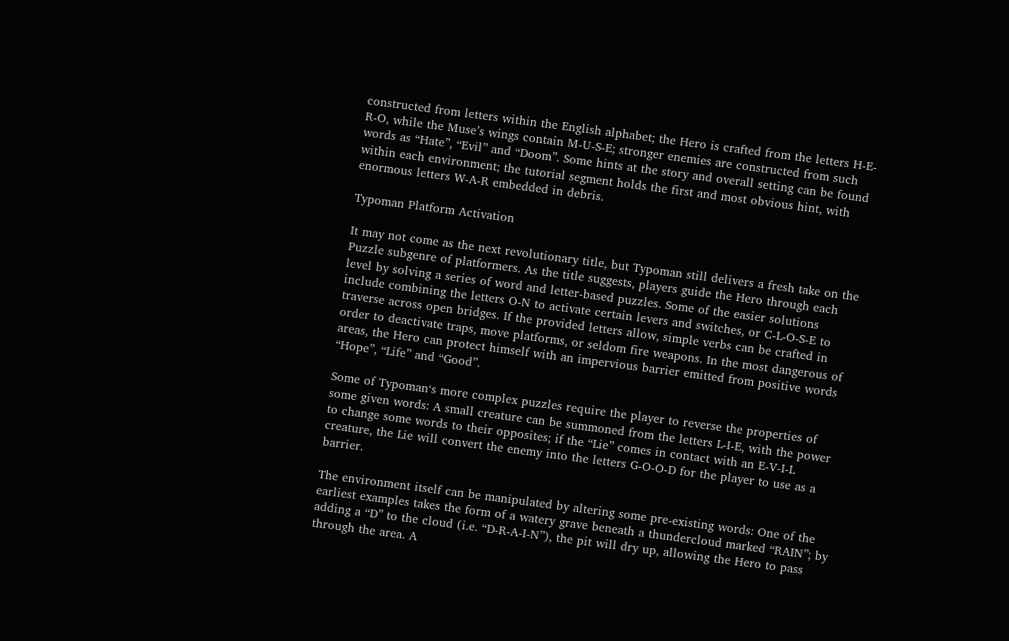constructed from letters within the English alphabet; the Hero is crafted from the letters H-E-R-O, while the Muse’s wings contain M-U-S-E; stronger enemies are constructed from such words as “Hate”, “Evil” and “Doom”. Some hints at the story and overall setting can be found within each environment; the tutorial segment holds the first and most obvious hint, with enormous letters W-A-R embedded in debris.

Typoman Platform Activation

It may not come as the next revolutionary title, but Typoman still delivers a fresh take on the Puzzle subgenre of platformers. As the title suggests, players guide the Hero through each level by solving a series of word and letter-based puzzles. Some of the easier solutions include combining the letters O-N to activate certain levers and switches, or C-L-O-S-E to traverse across open bridges. If the provided letters allow, simple verbs can be crafted in order to deactivate traps, move platforms, or seldom fire weapons. In the most dangerous of areas, the Hero can protect himself with an impervious barrier emitted from positive words “Hope”, “Life” and “Good”.

Some of Typoman‘s more complex puzzles require the player to reverse the properties of some given words: A small creature can be summoned from the letters L-I-E, with the power to change some words to their opposites; if the “Lie” comes in contact with an E-V-I-L creature, the Lie will convert the enemy into the letters G-O-O-D for the player to use as a barrier.

The environment itself can be manipulated by altering some pre-existing words: One of the earliest examples takes the form of a watery grave beneath a thundercloud marked “RAIN”; by adding a “D” to the cloud (i.e. “D-R-A-I-N”), the pit will dry up, allowing the Hero to pass through the area. A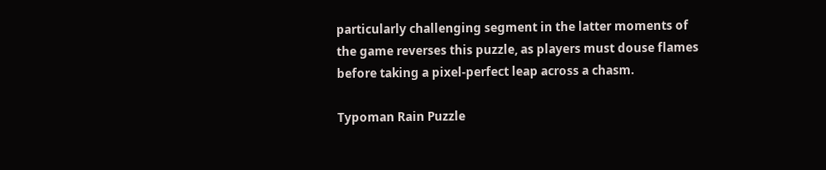particularly challenging segment in the latter moments of the game reverses this puzzle, as players must douse flames before taking a pixel-perfect leap across a chasm.

Typoman Rain Puzzle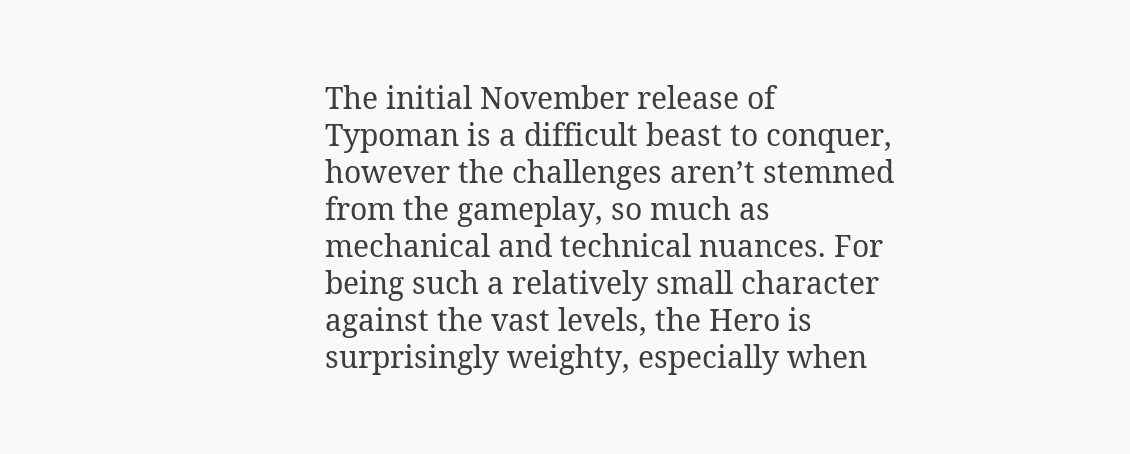The initial November release of Typoman is a difficult beast to conquer, however the challenges aren’t stemmed from the gameplay, so much as mechanical and technical nuances. For being such a relatively small character against the vast levels, the Hero is surprisingly weighty, especially when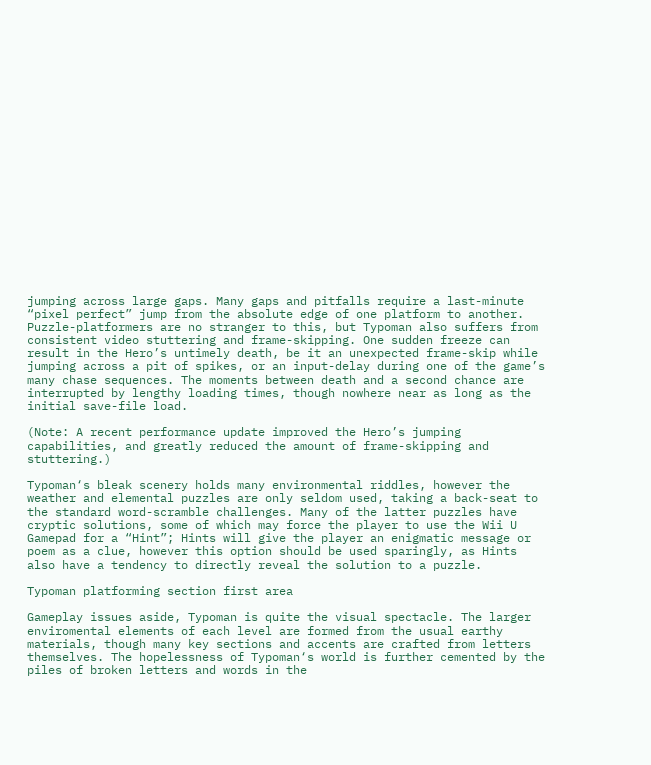jumping across large gaps. Many gaps and pitfalls require a last-minute “pixel perfect” jump from the absolute edge of one platform to another. Puzzle-platformers are no stranger to this, but Typoman also suffers from consistent video stuttering and frame-skipping. One sudden freeze can result in the Hero’s untimely death, be it an unexpected frame-skip while jumping across a pit of spikes, or an input-delay during one of the game’s many chase sequences. The moments between death and a second chance are interrupted by lengthy loading times, though nowhere near as long as the initial save-file load.

(Note: A recent performance update improved the Hero’s jumping capabilities, and greatly reduced the amount of frame-skipping and stuttering.)

Typoman‘s bleak scenery holds many environmental riddles, however the weather and elemental puzzles are only seldom used, taking a back-seat to the standard word-scramble challenges. Many of the latter puzzles have cryptic solutions, some of which may force the player to use the Wii U Gamepad for a “Hint”; Hints will give the player an enigmatic message or poem as a clue, however this option should be used sparingly, as Hints also have a tendency to directly reveal the solution to a puzzle.

Typoman platforming section first area

Gameplay issues aside, Typoman is quite the visual spectacle. The larger enviromental elements of each level are formed from the usual earthy materials, though many key sections and accents are crafted from letters themselves. The hopelessness of Typoman‘s world is further cemented by the piles of broken letters and words in the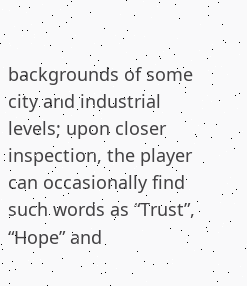backgrounds of some city and industrial levels; upon closer inspection, the player can occasionally find such words as “Trust”, “Hope” and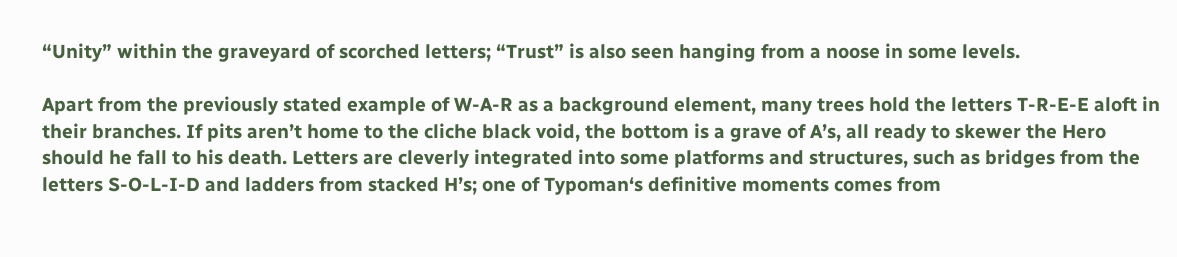“Unity” within the graveyard of scorched letters; “Trust” is also seen hanging from a noose in some levels.

Apart from the previously stated example of W-A-R as a background element, many trees hold the letters T-R-E-E aloft in their branches. If pits aren’t home to the cliche black void, the bottom is a grave of A’s, all ready to skewer the Hero should he fall to his death. Letters are cleverly integrated into some platforms and structures, such as bridges from the letters S-O-L-I-D and ladders from stacked H’s; one of Typoman‘s definitive moments comes from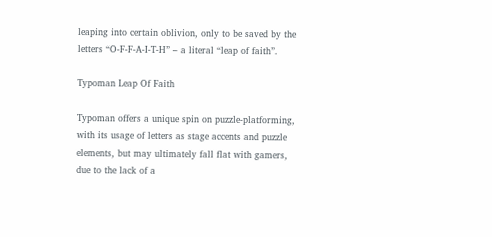leaping into certain oblivion, only to be saved by the letters “O-F-F-A-I-T-H” – a literal “leap of faith”.

Typoman Leap Of Faith

Typoman offers a unique spin on puzzle-platforming, with its usage of letters as stage accents and puzzle elements, but may ultimately fall flat with gamers, due to the lack of a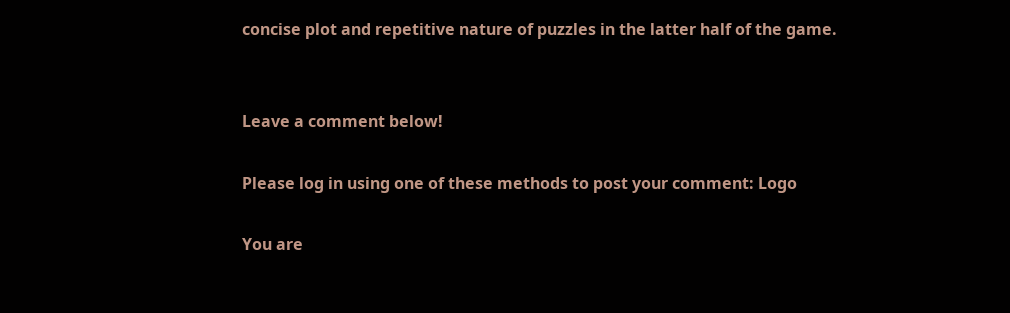concise plot and repetitive nature of puzzles in the latter half of the game.


Leave a comment below!

Please log in using one of these methods to post your comment: Logo

You are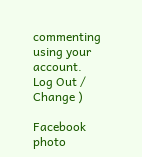commenting using your account. Log Out /  Change )

Facebook photo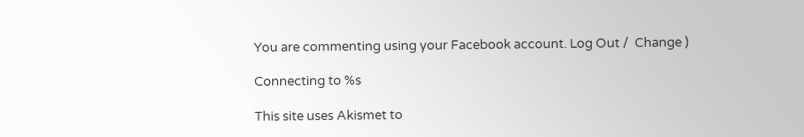You are commenting using your Facebook account. Log Out /  Change )

Connecting to %s

This site uses Akismet to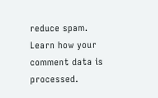reduce spam. Learn how your comment data is processed.